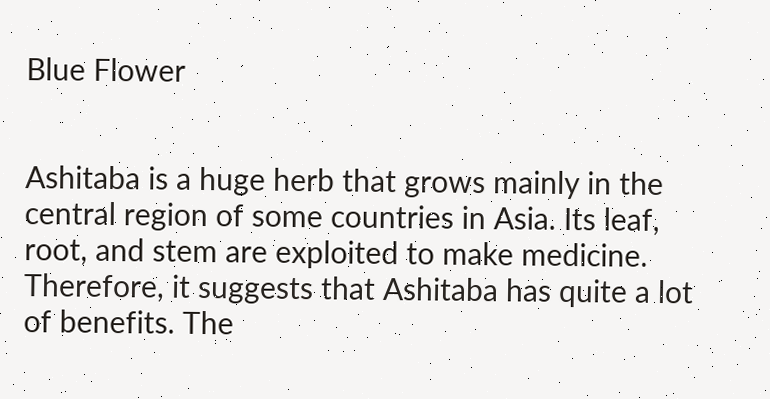Blue Flower


Ashitaba is a huge herb that grows mainly in the central region of some countries in Asia. Its leaf, root, and stem are exploited to make medicine. Therefore, it suggests that Ashitaba has quite a lot of benefits. The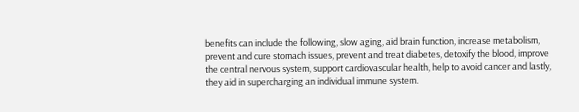benefits can include the following, slow aging, aid brain function, increase metabolism, prevent and cure stomach issues, prevent and treat diabetes, detoxify the blood, improve the central nervous system, support cardiovascular health, help to avoid cancer and lastly, they aid in supercharging an individual immune system.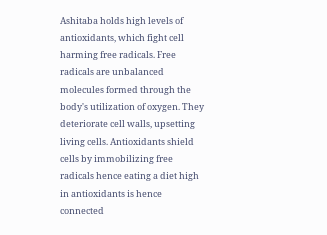Ashitaba holds high levels of antioxidants, which fight cell harming free radicals. Free radicals are unbalanced molecules formed through the body's utilization of oxygen. They deteriorate cell walls, upsetting living cells. Antioxidants shield cells by immobilizing free radicals hence eating a diet high in antioxidants is hence connected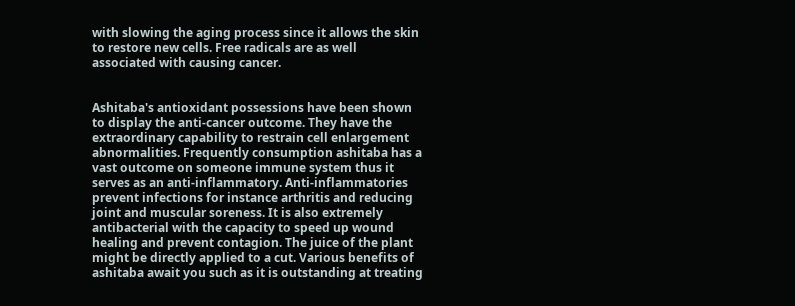with slowing the aging process since it allows the skin to restore new cells. Free radicals are as well associated with causing cancer.


Ashitaba's antioxidant possessions have been shown to display the anti-cancer outcome. They have the extraordinary capability to restrain cell enlargement abnormalities. Frequently consumption ashitaba has a vast outcome on someone immune system thus it serves as an anti-inflammatory. Anti-inflammatories prevent infections for instance arthritis and reducing joint and muscular soreness. It is also extremely antibacterial with the capacity to speed up wound healing and prevent contagion. The juice of the plant might be directly applied to a cut. Various benefits of ashitaba await you such as it is outstanding at treating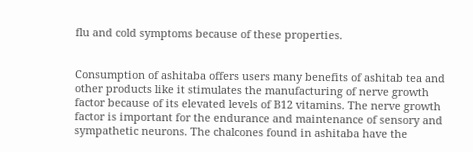flu and cold symptoms because of these properties.


Consumption of ashitaba offers users many benefits of ashitab tea and other products like it stimulates the manufacturing of nerve growth factor because of its elevated levels of B12 vitamins. The nerve growth factor is important for the endurance and maintenance of sensory and sympathetic neurons. The chalcones found in ashitaba have the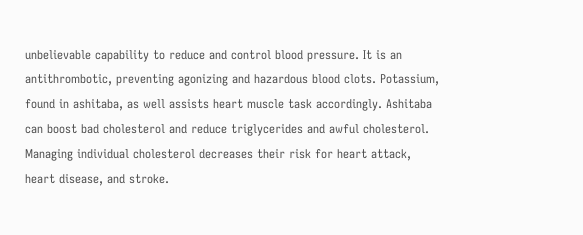unbelievable capability to reduce and control blood pressure. It is an antithrombotic, preventing agonizing and hazardous blood clots. Potassium, found in ashitaba, as well assists heart muscle task accordingly. Ashitaba can boost bad cholesterol and reduce triglycerides and awful cholesterol. Managing individual cholesterol decreases their risk for heart attack, heart disease, and stroke.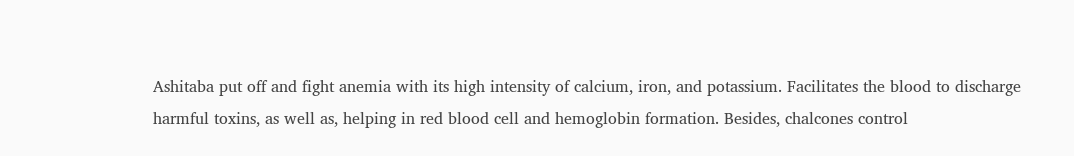Ashitaba put off and fight anemia with its high intensity of calcium, iron, and potassium. Facilitates the blood to discharge harmful toxins, as well as, helping in red blood cell and hemoglobin formation. Besides, chalcones control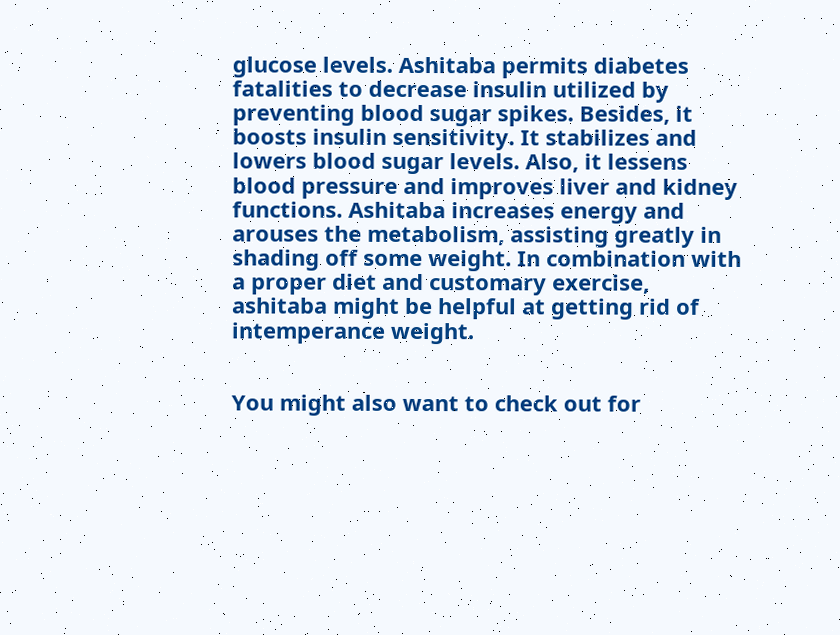glucose levels. Ashitaba permits diabetes fatalities to decrease insulin utilized by preventing blood sugar spikes. Besides, it boosts insulin sensitivity. It stabilizes and lowers blood sugar levels. Also, it lessens blood pressure and improves liver and kidney functions. Ashitaba increases energy and arouses the metabolism, assisting greatly in shading off some weight. In combination with a proper diet and customary exercise, ashitaba might be helpful at getting rid of intemperance weight.


You might also want to check out for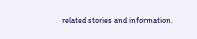related stories and information.